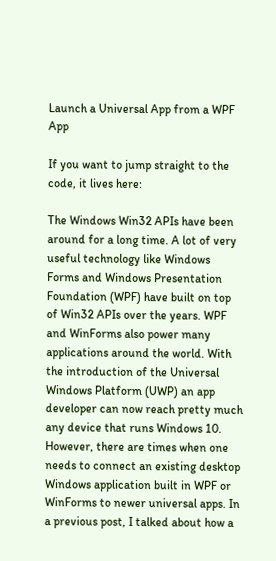Launch a Universal App from a WPF App

If you want to jump straight to the code, it lives here:

The Windows Win32 APIs have been around for a long time. A lot of very useful technology like Windows Forms and Windows Presentation Foundation (WPF) have built on top of Win32 APIs over the years. WPF and WinForms also power many applications around the world. With the introduction of the Universal Windows Platform (UWP) an app developer can now reach pretty much any device that runs Windows 10. However, there are times when one needs to connect an existing desktop Windows application built in WPF or WinForms to newer universal apps. In a previous post, I talked about how a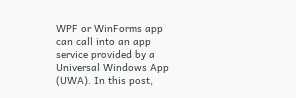WPF or WinForms app can call into an app service provided by a Universal Windows App (UWA). In this post,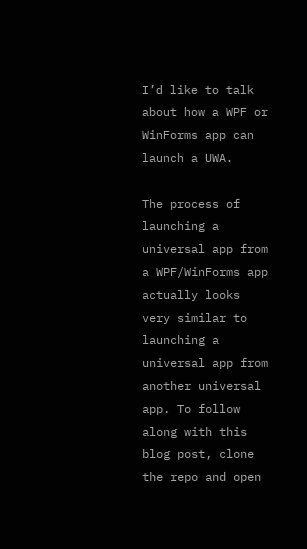I’d like to talk about how a WPF or WinForms app can launch a UWA.

The process of launching a universal app from a WPF/WinForms app actually looks very similar to launching a universal app from another universal app. To follow along with this blog post, clone the repo and open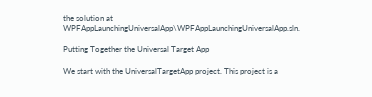the solution at WPFAppLaunchingUniversalApp\WPFAppLaunchingUniversalApp.sln.

Putting Together the Universal Target App

We start with the UniversalTargetApp project. This project is a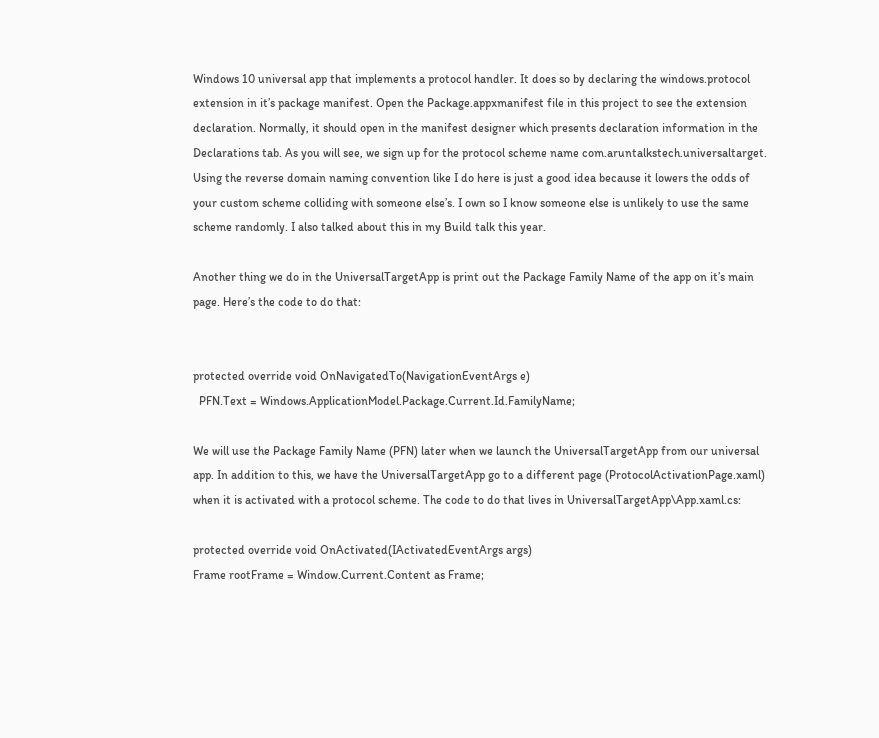Windows 10 universal app that implements a protocol handler. It does so by declaring the windows.protocol extension in it’s package manifest. Open the Package.appxmanifest file in this project to see the extension declaration. Normally, it should open in the manifest designer which presents declaration information in the Declarations tab. As you will see, we sign up for the protocol scheme name com.aruntalkstech.universaltarget. Using the reverse domain naming convention like I do here is just a good idea because it lowers the odds of your custom scheme colliding with someone else’s. I own so I know someone else is unlikely to use the same scheme randomly. I also talked about this in my Build talk this year.

Another thing we do in the UniversalTargetApp is print out the Package Family Name of the app on it’s main page. Here’s the code to do that:


protected override void OnNavigatedTo(NavigationEventArgs e)
  PFN.Text = Windows.ApplicationModel.Package.Current.Id.FamilyName;

We will use the Package Family Name (PFN) later when we launch the UniversalTargetApp from our universal app. In addition to this, we have the UniversalTargetApp go to a different page (ProtocolActivationPage.xaml) when it is activated with a protocol scheme. The code to do that lives in UniversalTargetApp\App.xaml.cs:

protected override void OnActivated(IActivatedEventArgs args)
Frame rootFrame = Window.Current.Content as Frame;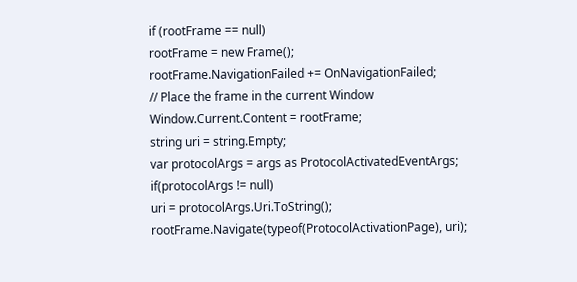if (rootFrame == null)
rootFrame = new Frame();
rootFrame.NavigationFailed += OnNavigationFailed;
// Place the frame in the current Window
Window.Current.Content = rootFrame;
string uri = string.Empty;
var protocolArgs = args as ProtocolActivatedEventArgs;
if(protocolArgs != null)
uri = protocolArgs.Uri.ToString();
rootFrame.Navigate(typeof(ProtocolActivationPage), uri);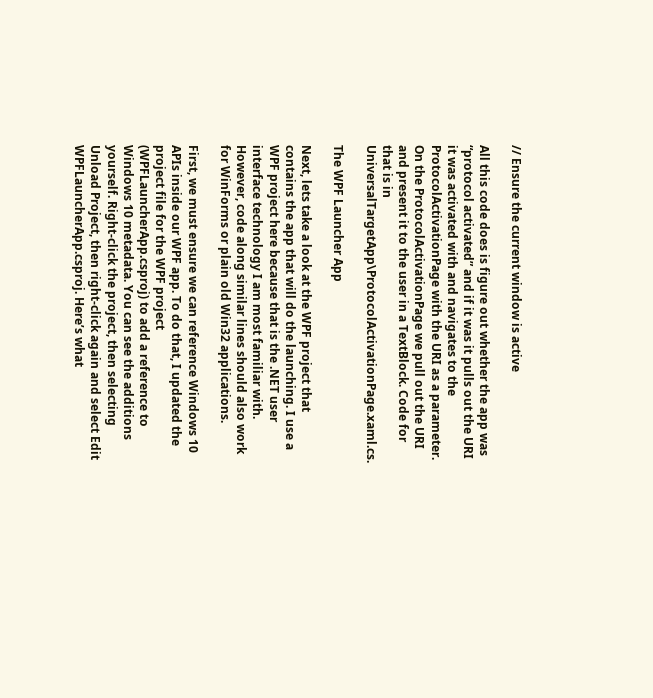// Ensure the current window is active

All this code does is figure out whether the app was “protocol activated” and if it was it pulls out the URI it was activated with and navigates to the ProtocolActivationPage with the URI as a parameter. On the ProtocolActivationPage we pull out the URI and present it to the user in a TextBlock. Code for that is in UniversalTargetApp\ProtocolActivationPage.xaml.cs.

The WPF Launcher App

Next, lets take a look at the WPF project that contains the app that will do the launching. I use a WPF project here because that is the .NET user interface technology I am most familiar with. However, code along similar lines should also work for WinForms or plain old Win32 applications.

First, we must ensure we can reference Windows 10 APIs inside our WPF app. To do that, I updated the project file for the WPF project (WPFLauncherApp.csproj) to add a reference to Windows 10 metadata. You can see the additions yourself. Right-click the project, then selecting Unload Project, then right-click again and select Edit WPFLauncherApp.csproj. Here’s what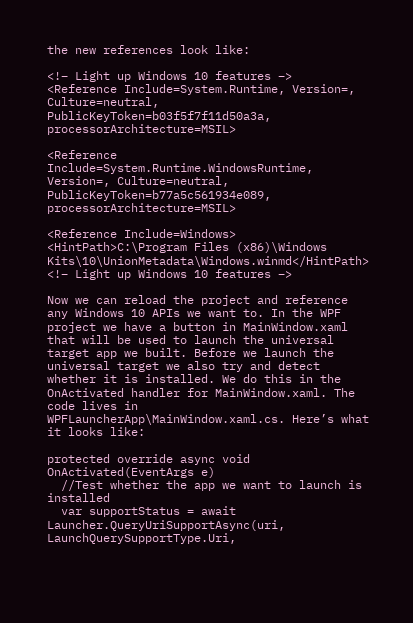the new references look like:

<!– Light up Windows 10 features –>
<Reference Include=System.Runtime, Version=, Culture=neutral, PublicKeyToken=b03f5f7f11d50a3a, processorArchitecture=MSIL>

<Reference Include=System.Runtime.WindowsRuntime, Version=, Culture=neutral, PublicKeyToken=b77a5c561934e089, processorArchitecture=MSIL>

<Reference Include=Windows>
<HintPath>C:\Program Files (x86)\Windows Kits\10\UnionMetadata\Windows.winmd</HintPath>
<!– Light up Windows 10 features –>

Now we can reload the project and reference any Windows 10 APIs we want to. In the WPF project we have a button in MainWindow.xaml that will be used to launch the universal target app we built. Before we launch the universal target we also try and detect whether it is installed. We do this in the OnActivated handler for MainWindow.xaml. The code lives in WPFLauncherApp\MainWindow.xaml.cs. Here’s what it looks like:

protected override async void OnActivated(EventArgs e)
  //Test whether the app we want to launch is installed
  var supportStatus = await Launcher.QueryUriSupportAsync(uri, LaunchQuerySupportType.Uri,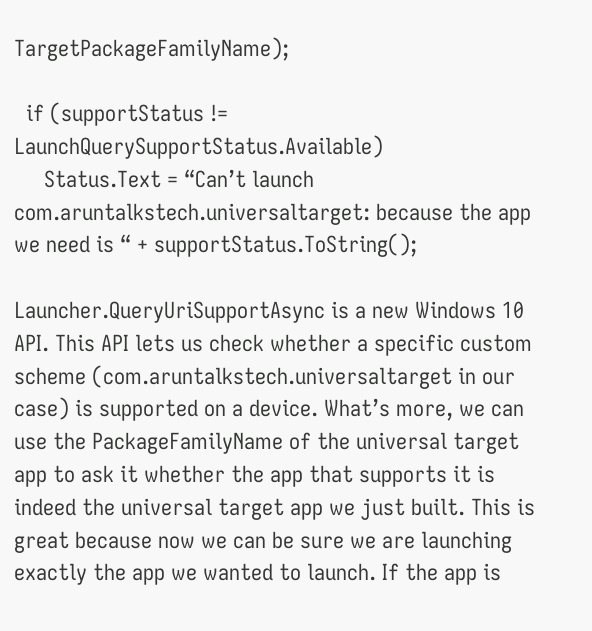TargetPackageFamilyName);

  if (supportStatus != LaunchQuerySupportStatus.Available)
     Status.Text = “Can’t launch com.aruntalkstech.universaltarget: because the app we need is “ + supportStatus.ToString();

Launcher.QueryUriSupportAsync is a new Windows 10 API. This API lets us check whether a specific custom scheme (com.aruntalkstech.universaltarget in our case) is supported on a device. What’s more, we can use the PackageFamilyName of the universal target app to ask it whether the app that supports it is indeed the universal target app we just built. This is great because now we can be sure we are launching exactly the app we wanted to launch. If the app is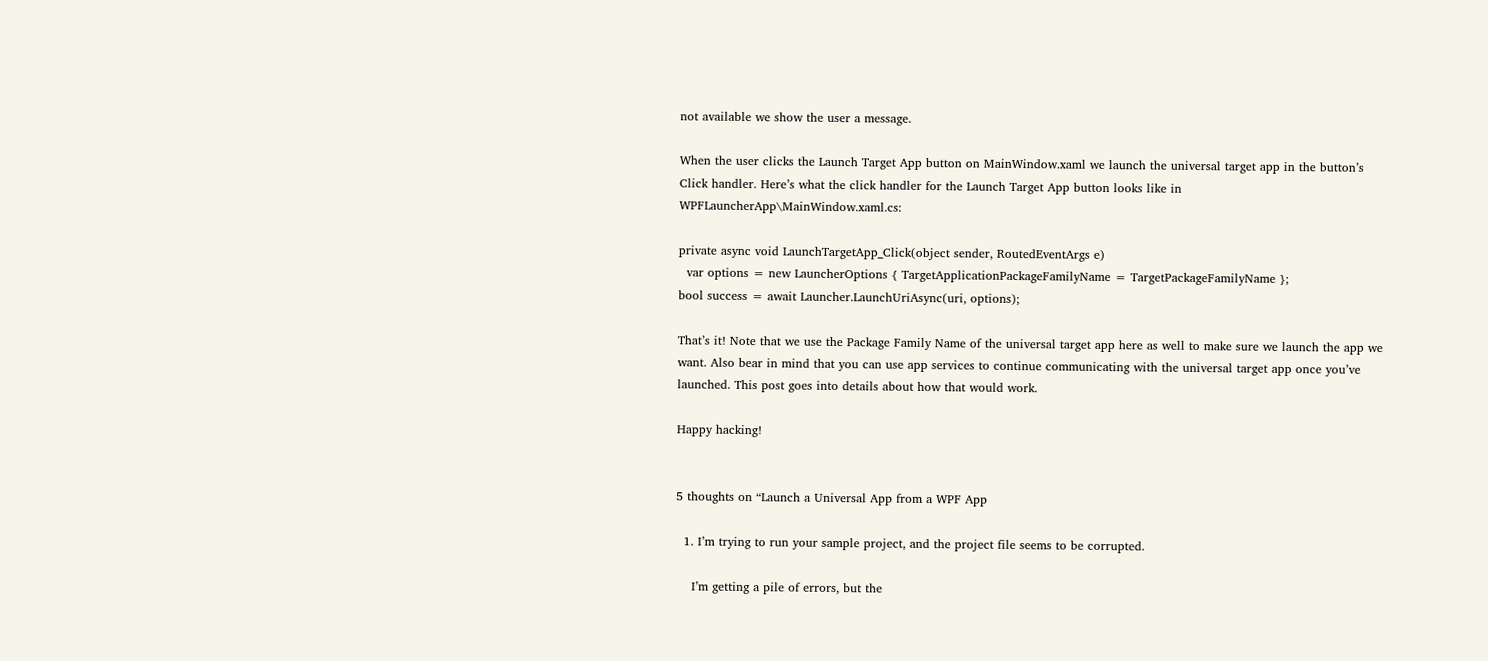not available we show the user a message.

When the user clicks the Launch Target App button on MainWindow.xaml we launch the universal target app in the button’s Click handler. Here’s what the click handler for the Launch Target App button looks like in WPFLauncherApp\MainWindow.xaml.cs:

private async void LaunchTargetApp_Click(object sender, RoutedEventArgs e)
  var options = new LauncherOptions { TargetApplicationPackageFamilyName = TargetPackageFamilyName };
bool success = await Launcher.LaunchUriAsync(uri, options);

That’s it! Note that we use the Package Family Name of the universal target app here as well to make sure we launch the app we want. Also bear in mind that you can use app services to continue communicating with the universal target app once you’ve launched. This post goes into details about how that would work.

Happy hacking!


5 thoughts on “Launch a Universal App from a WPF App

  1. I’m trying to run your sample project, and the project file seems to be corrupted.

    I’m getting a pile of errors, but the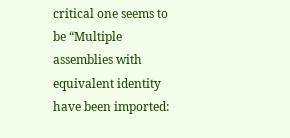critical one seems to be “Multiple assemblies with equivalent identity have been imported: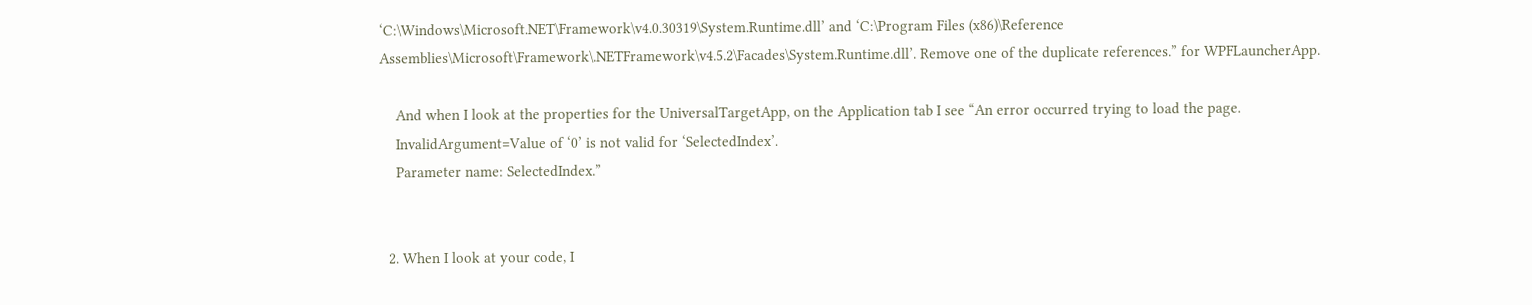‘C:\Windows\Microsoft.NET\Framework\v4.0.30319\System.Runtime.dll’ and ‘C:\Program Files (x86)\Reference Assemblies\Microsoft\Framework\.NETFramework\v4.5.2\Facades\System.Runtime.dll’. Remove one of the duplicate references.” for WPFLauncherApp.

    And when I look at the properties for the UniversalTargetApp, on the Application tab I see “An error occurred trying to load the page.
    InvalidArgument=Value of ‘0’ is not valid for ‘SelectedIndex’.
    Parameter name: SelectedIndex.”


  2. When I look at your code, I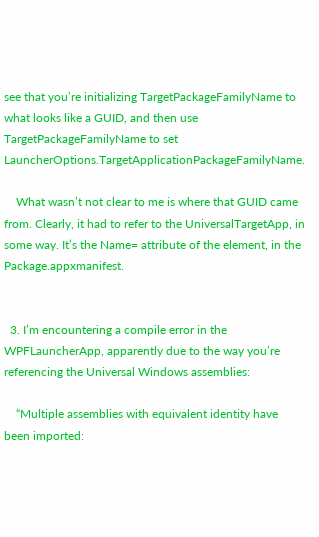see that you’re initializing TargetPackageFamilyName to what looks like a GUID, and then use TargetPackageFamilyName to set LauncherOptions.TargetApplicationPackageFamilyName.

    What wasn’t not clear to me is where that GUID came from. Clearly, it had to refer to the UniversalTargetApp, in some way. It’s the Name= attribute of the element, in the Package.appxmanifest.


  3. I’m encountering a compile error in the WPFLauncherApp, apparently due to the way you’re referencing the Universal Windows assemblies:

    “Multiple assemblies with equivalent identity have been imported: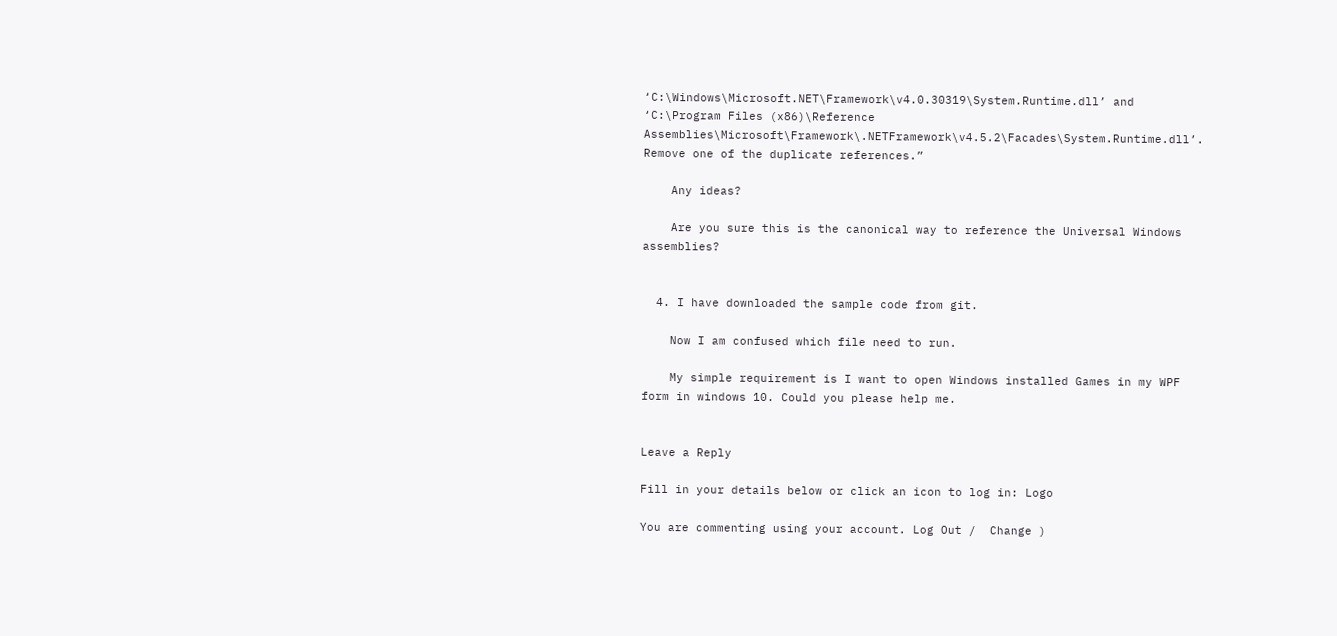‘C:\Windows\Microsoft.NET\Framework\v4.0.30319\System.Runtime.dll’ and ‘C:\Program Files (x86)\Reference Assemblies\Microsoft\Framework\.NETFramework\v4.5.2\Facades\System.Runtime.dll’. Remove one of the duplicate references.”

    Any ideas?

    Are you sure this is the canonical way to reference the Universal Windows assemblies?


  4. I have downloaded the sample code from git.

    Now I am confused which file need to run.

    My simple requirement is I want to open Windows installed Games in my WPF form in windows 10. Could you please help me.


Leave a Reply

Fill in your details below or click an icon to log in: Logo

You are commenting using your account. Log Out /  Change )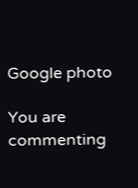Google photo

You are commenting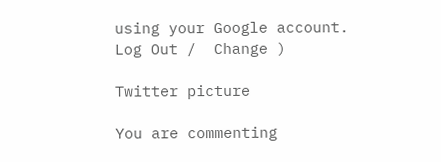using your Google account. Log Out /  Change )

Twitter picture

You are commenting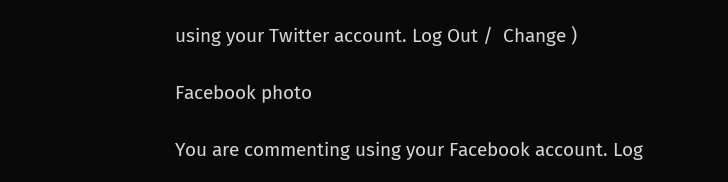using your Twitter account. Log Out /  Change )

Facebook photo

You are commenting using your Facebook account. Log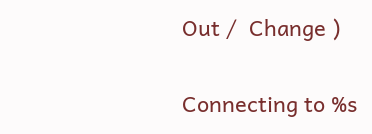Out /  Change )

Connecting to %s